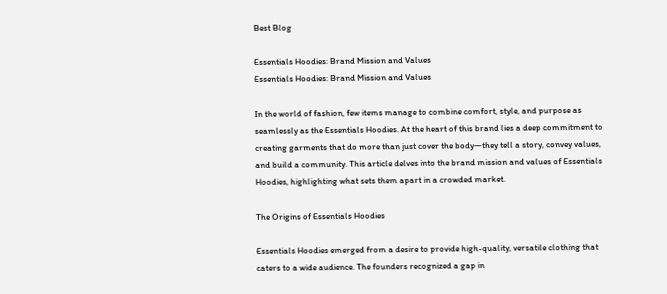Best Blog

Essentials Hoodies: Brand Mission and Values
Essentials Hoodies: Brand Mission and Values

In the world of fashion, few items manage to combine comfort, style, and purpose as seamlessly as the Essentials Hoodies. At the heart of this brand lies a deep commitment to creating garments that do more than just cover the body—they tell a story, convey values, and build a community. This article delves into the brand mission and values of Essentials Hoodies, highlighting what sets them apart in a crowded market.

The Origins of Essentials Hoodies

Essentials Hoodies emerged from a desire to provide high-quality, versatile clothing that caters to a wide audience. The founders recognized a gap in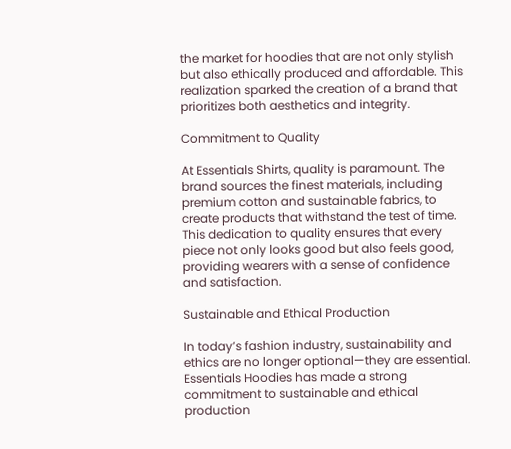the market for hoodies that are not only stylish but also ethically produced and affordable. This realization sparked the creation of a brand that prioritizes both aesthetics and integrity.

Commitment to Quality

At Essentials Shirts, quality is paramount. The brand sources the finest materials, including premium cotton and sustainable fabrics, to create products that withstand the test of time. This dedication to quality ensures that every piece not only looks good but also feels good, providing wearers with a sense of confidence and satisfaction.

Sustainable and Ethical Production

In today’s fashion industry, sustainability and ethics are no longer optional—they are essential. Essentials Hoodies has made a strong commitment to sustainable and ethical production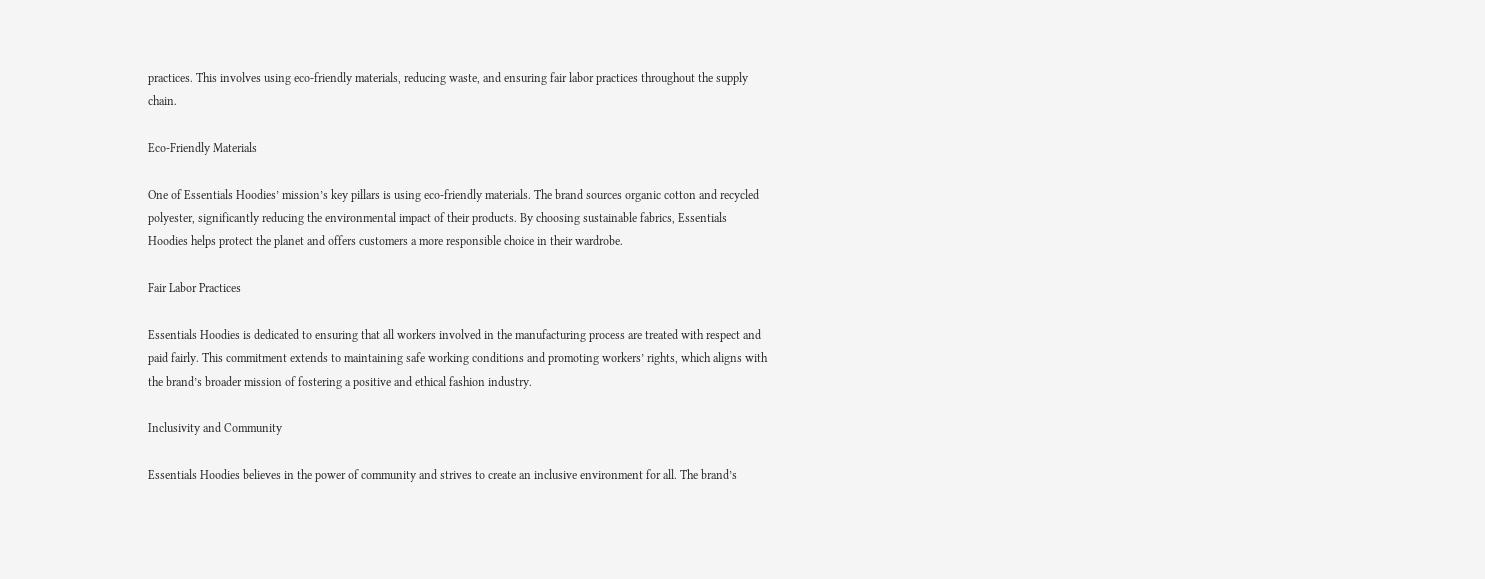practices. This involves using eco-friendly materials, reducing waste, and ensuring fair labor practices throughout the supply chain.

Eco-Friendly Materials

One of Essentials Hoodies’ mission’s key pillars is using eco-friendly materials. The brand sources organic cotton and recycled polyester, significantly reducing the environmental impact of their products. By choosing sustainable fabrics, Essentials Hoodies helps protect the planet and offers customers a more responsible choice in their wardrobe.

Fair Labor Practices

Essentials Hoodies is dedicated to ensuring that all workers involved in the manufacturing process are treated with respect and paid fairly. This commitment extends to maintaining safe working conditions and promoting workers’ rights, which aligns with the brand’s broader mission of fostering a positive and ethical fashion industry.

Inclusivity and Community

Essentials Hoodies believes in the power of community and strives to create an inclusive environment for all. The brand’s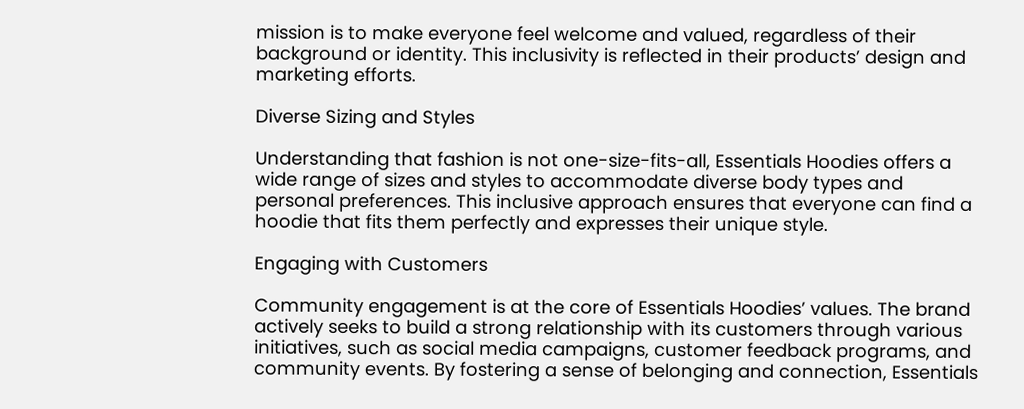mission is to make everyone feel welcome and valued, regardless of their background or identity. This inclusivity is reflected in their products’ design and marketing efforts.

Diverse Sizing and Styles

Understanding that fashion is not one-size-fits-all, Essentials Hoodies offers a wide range of sizes and styles to accommodate diverse body types and personal preferences. This inclusive approach ensures that everyone can find a hoodie that fits them perfectly and expresses their unique style.

Engaging with Customers

Community engagement is at the core of Essentials Hoodies’ values. The brand actively seeks to build a strong relationship with its customers through various initiatives, such as social media campaigns, customer feedback programs, and community events. By fostering a sense of belonging and connection, Essentials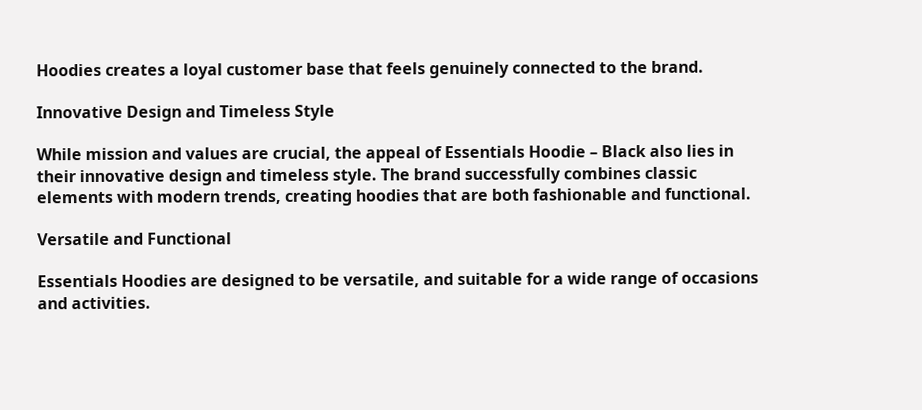Hoodies creates a loyal customer base that feels genuinely connected to the brand.

Innovative Design and Timeless Style

While mission and values are crucial, the appeal of Essentials Hoodie – Black also lies in their innovative design and timeless style. The brand successfully combines classic elements with modern trends, creating hoodies that are both fashionable and functional.

Versatile and Functional

Essentials Hoodies are designed to be versatile, and suitable for a wide range of occasions and activities.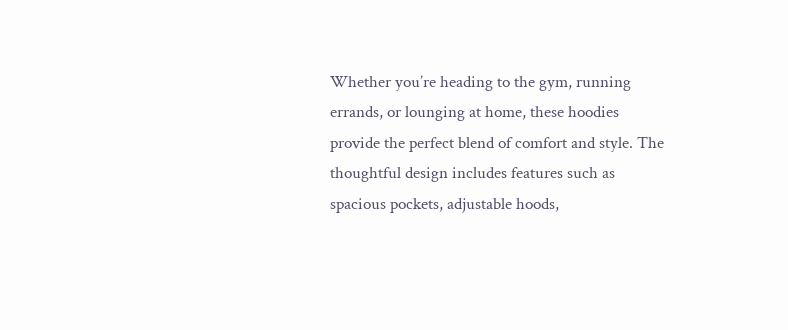Whether you’re heading to the gym, running errands, or lounging at home, these hoodies provide the perfect blend of comfort and style. The thoughtful design includes features such as spacious pockets, adjustable hoods,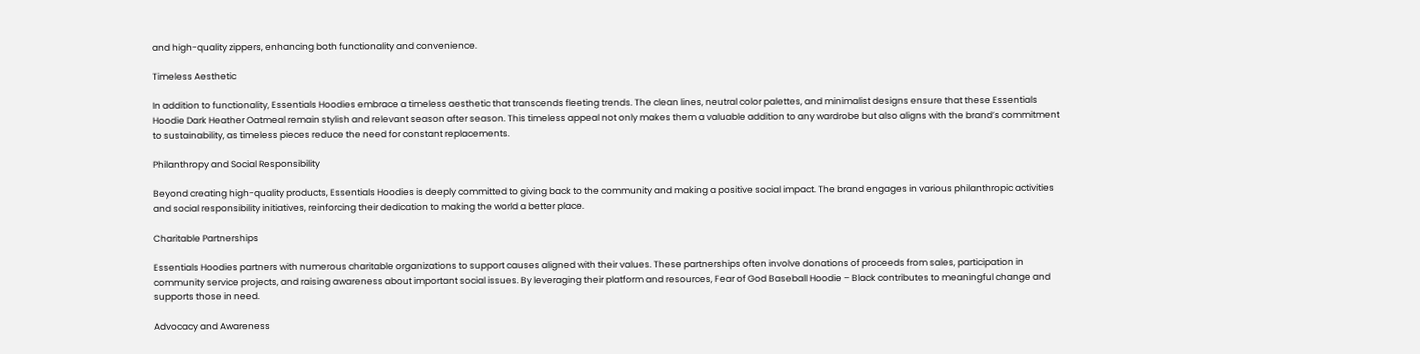and high-quality zippers, enhancing both functionality and convenience.

Timeless Aesthetic

In addition to functionality, Essentials Hoodies embrace a timeless aesthetic that transcends fleeting trends. The clean lines, neutral color palettes, and minimalist designs ensure that these Essentials Hoodie Dark Heather Oatmeal remain stylish and relevant season after season. This timeless appeal not only makes them a valuable addition to any wardrobe but also aligns with the brand’s commitment to sustainability, as timeless pieces reduce the need for constant replacements.

Philanthropy and Social Responsibility

Beyond creating high-quality products, Essentials Hoodies is deeply committed to giving back to the community and making a positive social impact. The brand engages in various philanthropic activities and social responsibility initiatives, reinforcing their dedication to making the world a better place.

Charitable Partnerships

Essentials Hoodies partners with numerous charitable organizations to support causes aligned with their values. These partnerships often involve donations of proceeds from sales, participation in community service projects, and raising awareness about important social issues. By leveraging their platform and resources, Fear of God Baseball Hoodie – Black contributes to meaningful change and supports those in need.

Advocacy and Awareness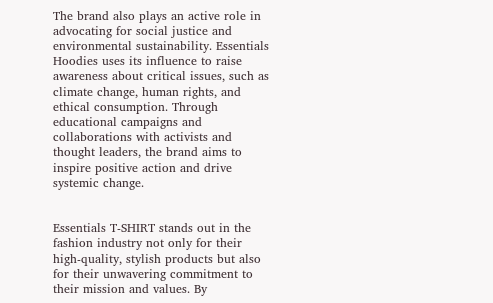The brand also plays an active role in advocating for social justice and environmental sustainability. Essentials Hoodies uses its influence to raise awareness about critical issues, such as climate change, human rights, and ethical consumption. Through educational campaigns and collaborations with activists and thought leaders, the brand aims to inspire positive action and drive systemic change.


Essentials T-SHIRT stands out in the fashion industry not only for their high-quality, stylish products but also for their unwavering commitment to their mission and values. By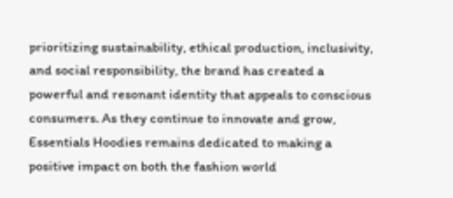prioritizing sustainability, ethical production, inclusivity, and social responsibility, the brand has created a powerful and resonant identity that appeals to conscious consumers. As they continue to innovate and grow, Essentials Hoodies remains dedicated to making a positive impact on both the fashion world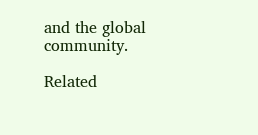and the global community.

Related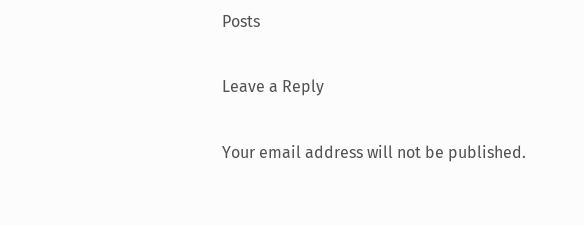Posts

Leave a Reply

Your email address will not be published.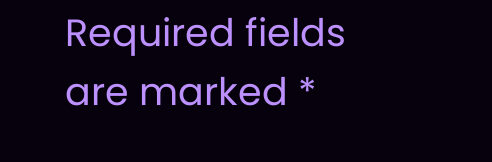Required fields are marked *